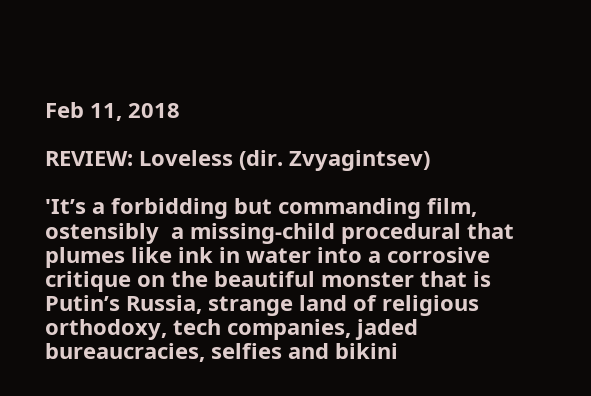Feb 11, 2018

REVIEW: Loveless (dir. Zvyagintsev)

'It’s a forbidding but commanding film,  ostensibly  a missing-child procedural that plumes like ink in water into a corrosive critique on the beautiful monster that is Putin’s Russia, strange land of religious orthodoxy, tech companies, jaded bureaucracies, selfies and bikini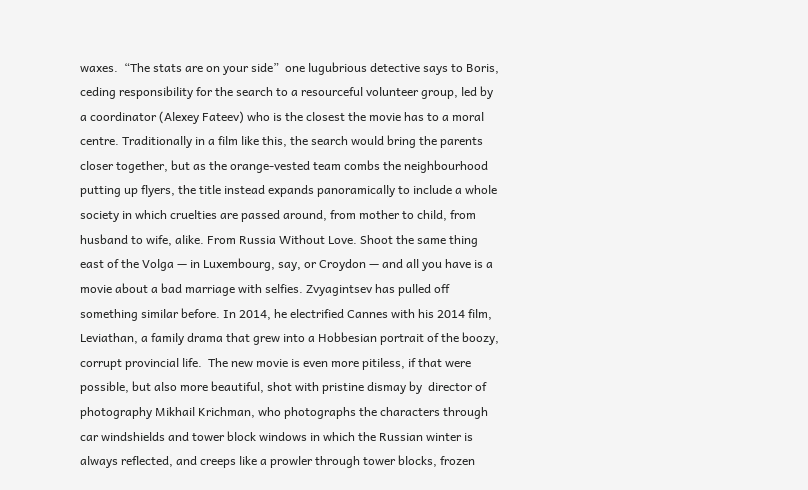waxes.  “The stats are on your side”  one lugubrious detective says to Boris, ceding responsibility for the search to a resourceful volunteer group, led by a coordinator (Alexey Fateev) who is the closest the movie has to a moral centre. Traditionally in a film like this, the search would bring the parents closer together, but as the orange-vested team combs the neighbourhood putting up flyers, the title instead expands panoramically to include a whole society in which cruelties are passed around, from mother to child, from husband to wife, alike. From Russia Without Love. Shoot the same thing east of the Volga — in Luxembourg, say, or Croydon — and all you have is a movie about a bad marriage with selfies. Zvyagintsev has pulled off something similar before. In 2014, he electrified Cannes with his 2014 film, Leviathan, a family drama that grew into a Hobbesian portrait of the boozy, corrupt provincial life.  The new movie is even more pitiless, if that were possible, but also more beautiful, shot with pristine dismay by  director of photography Mikhail Krichman, who photographs the characters through car windshields and tower block windows in which the Russian winter is always reflected, and creeps like a prowler through tower blocks, frozen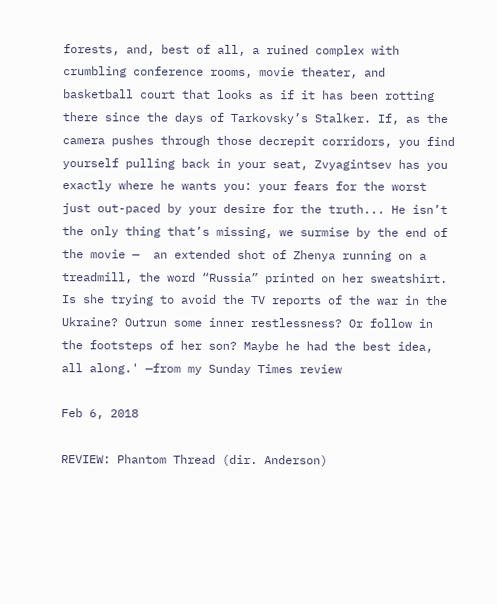forests, and, best of all, a ruined complex with crumbling conference rooms, movie theater, and basketball court that looks as if it has been rotting there since the days of Tarkovsky’s Stalker. If, as the camera pushes through those decrepit corridors, you find yourself pulling back in your seat, Zvyagintsev has you exactly where he wants you: your fears for the worst just out-paced by your desire for the truth... He isn’t the only thing that’s missing, we surmise by the end of the movie —  an extended shot of Zhenya running on a treadmill, the word “Russia” printed on her sweatshirt. Is she trying to avoid the TV reports of the war in the Ukraine? Outrun some inner restlessness? Or follow in the footsteps of her son? Maybe he had the best idea, all along.' —from my Sunday Times review

Feb 6, 2018

REVIEW: Phantom Thread (dir. Anderson)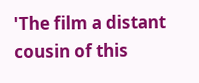'The film a distant cousin of this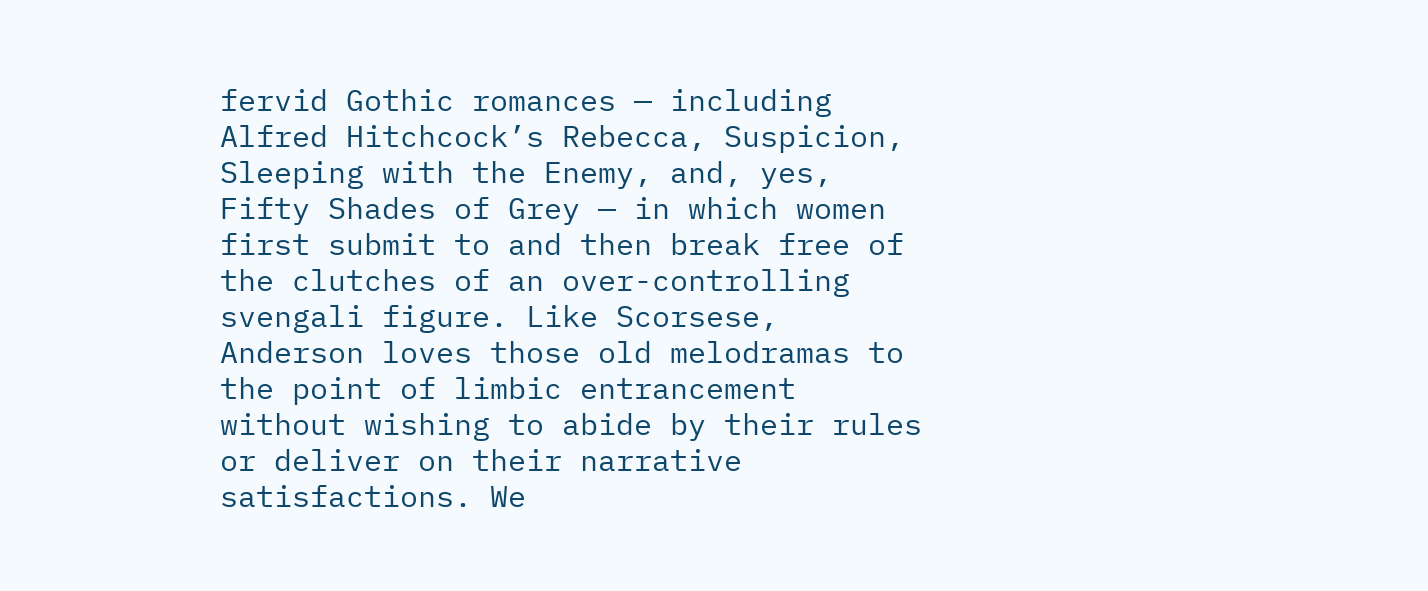fervid Gothic romances — including Alfred Hitchcock’s Rebecca, Suspicion, Sleeping with the Enemy, and, yes, Fifty Shades of Grey — in which women first submit to and then break free of the clutches of an over-controlling svengali figure. Like Scorsese, Anderson loves those old melodramas to the point of limbic entrancement without wishing to abide by their rules or deliver on their narrative satisfactions. We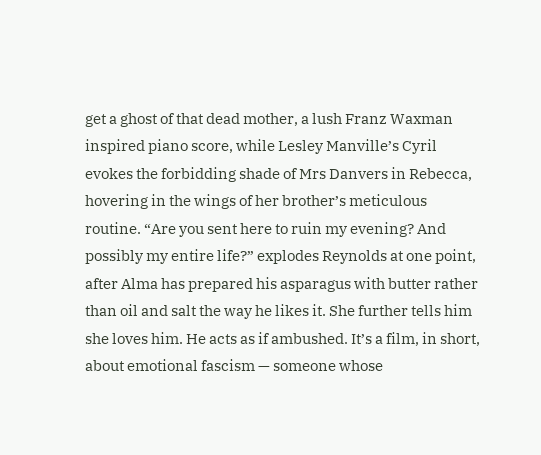get a ghost of that dead mother, a lush Franz Waxman inspired piano score, while Lesley Manville’s Cyril evokes the forbidding shade of Mrs Danvers in Rebecca, hovering in the wings of her brother’s meticulous routine. “Are you sent here to ruin my evening? And possibly my entire life?” explodes Reynolds at one point, after Alma has prepared his asparagus with butter rather than oil and salt the way he likes it. She further tells him she loves him. He acts as if ambushed. It’s a film, in short, about emotional fascism — someone whose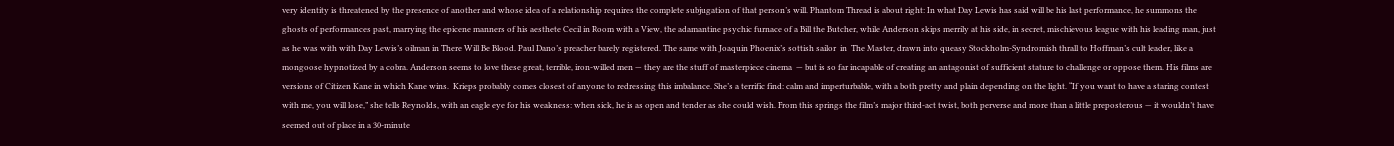very identity is threatened by the presence of another and whose idea of a relationship requires the complete subjugation of that person’s will. Phantom Thread is about right: In what Day Lewis has said will be his last performance, he summons the ghosts of performances past, marrying the epicene manners of his aesthete Cecil in Room with a View, the adamantine psychic furnace of a Bill the Butcher, while Anderson skips merrily at his side, in secret, mischievous league with his leading man, just as he was with with Day Lewis’s oilman in There Will Be Blood. Paul Dano’s preacher barely registered. The same with Joaquin Phoenix’s sottish sailor  in  The Master, drawn into queasy Stockholm-Syndromish thrall to Hoffman’s cult leader, like a mongoose hypnotized by a cobra. Anderson seems to love these great, terrible, iron-willed men — they are the stuff of masterpiece cinema  — but is so far incapable of creating an antagonist of sufficient stature to challenge or oppose them. His films are versions of Citizen Kane in which Kane wins.  Krieps probably comes closest of anyone to redressing this imbalance. She’s a terrific find: calm and imperturbable, with a both pretty and plain depending on the light. “If you want to have a staring contest with me, you will lose,” she tells Reynolds, with an eagle eye for his weakness: when sick, he is as open and tender as she could wish. From this springs the film’s major third-act twist, both perverse and more than a little preposterous — it wouldn’t have seemed out of place in a 30-minute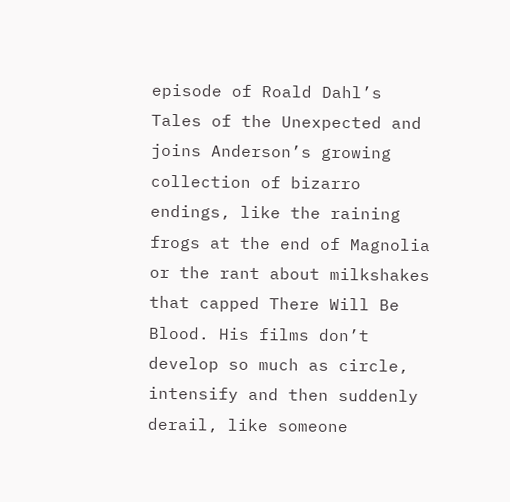episode of Roald Dahl’s Tales of the Unexpected and joins Anderson’s growing collection of bizarro endings, like the raining frogs at the end of Magnolia or the rant about milkshakes that capped There Will Be Blood. His films don’t develop so much as circle, intensify and then suddenly derail, like someone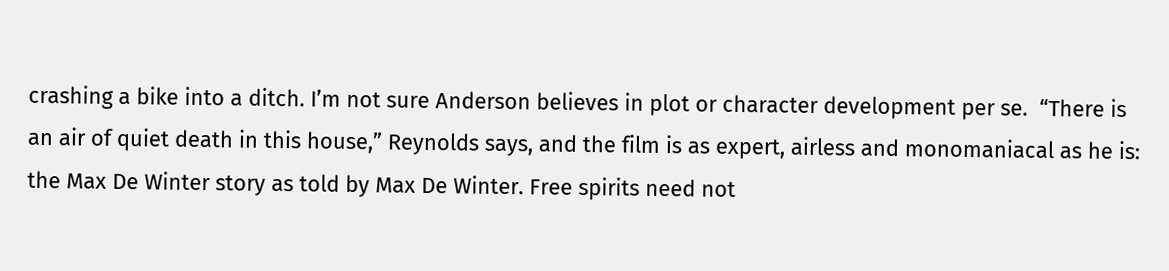crashing a bike into a ditch. I’m not sure Anderson believes in plot or character development per se.  “There is an air of quiet death in this house,” Reynolds says, and the film is as expert, airless and monomaniacal as he is: the Max De Winter story as told by Max De Winter. Free spirits need not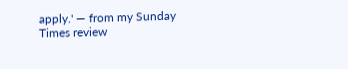apply.' — from my Sunday Times review